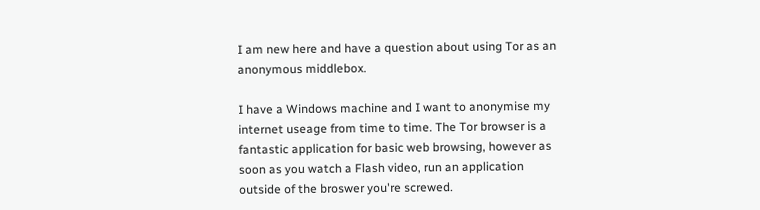I am new here and have a question about using Tor as an anonymous middlebox.

I have a Windows machine and I want to anonymise my internet useage from time to time. The Tor browser is a fantastic application for basic web browsing, however as soon as you watch a Flash video, run an application outside of the broswer you're screwed.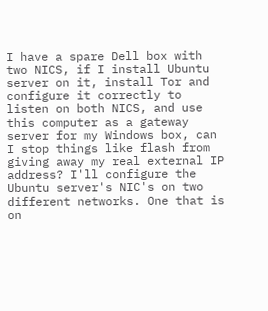I have a spare Dell box with two NICS, if I install Ubuntu server on it, install Tor and configure it correctly to listen on both NICS, and use this computer as a gateway server for my Windows box, can I stop things like flash from giving away my real external IP address? I'll configure the Ubuntu server's NIC's on two different networks. One that is on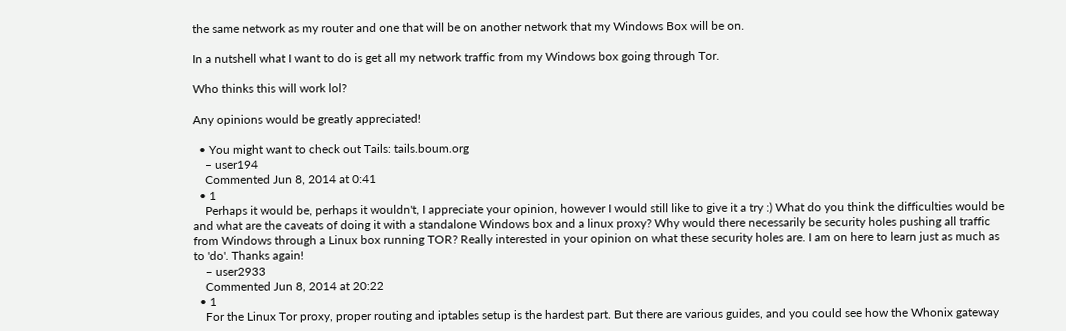the same network as my router and one that will be on another network that my Windows Box will be on.

In a nutshell what I want to do is get all my network traffic from my Windows box going through Tor.

Who thinks this will work lol?

Any opinions would be greatly appreciated!

  • You might want to check out Tails: tails.boum.org
    – user194
    Commented Jun 8, 2014 at 0:41
  • 1
    Perhaps it would be, perhaps it wouldn't, I appreciate your opinion, however I would still like to give it a try :) What do you think the difficulties would be and what are the caveats of doing it with a standalone Windows box and a linux proxy? Why would there necessarily be security holes pushing all traffic from Windows through a Linux box running TOR? Really interested in your opinion on what these security holes are. I am on here to learn just as much as to 'do'. Thanks again!
    – user2933
    Commented Jun 8, 2014 at 20:22
  • 1
    For the Linux Tor proxy, proper routing and iptables setup is the hardest part. But there are various guides, and you could see how the Whonix gateway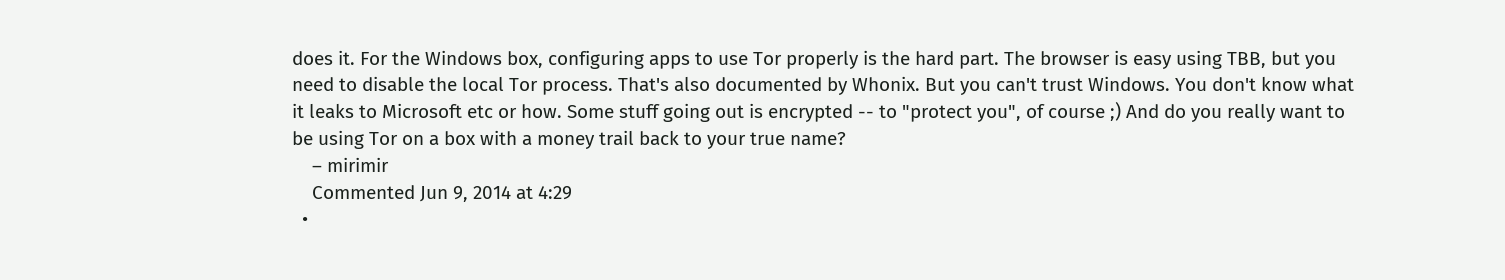does it. For the Windows box, configuring apps to use Tor properly is the hard part. The browser is easy using TBB, but you need to disable the local Tor process. That's also documented by Whonix. But you can't trust Windows. You don't know what it leaks to Microsoft etc or how. Some stuff going out is encrypted -- to "protect you", of course ;) And do you really want to be using Tor on a box with a money trail back to your true name?
    – mirimir
    Commented Jun 9, 2014 at 4:29
  •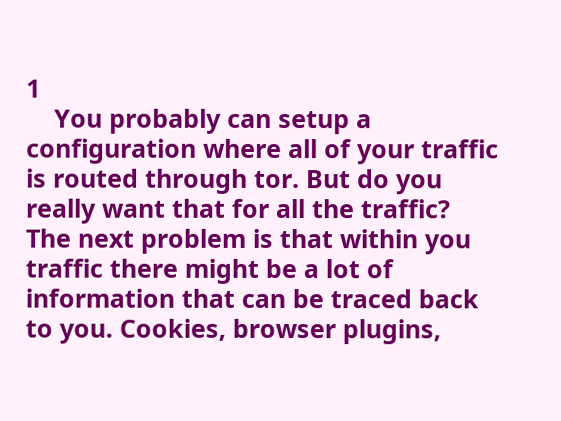1
    You probably can setup a configuration where all of your traffic is routed through tor. But do you really want that for all the traffic? The next problem is that within you traffic there might be a lot of information that can be traced back to you. Cookies, browser plugins,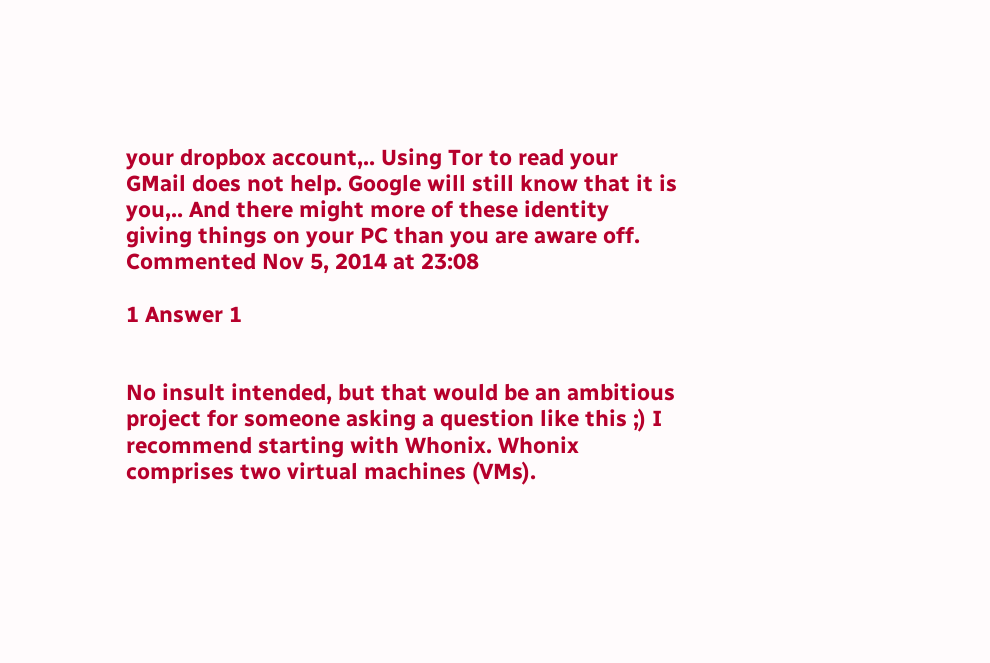your dropbox account,.. Using Tor to read your GMail does not help. Google will still know that it is you,.. And there might more of these identity giving things on your PC than you are aware off. Commented Nov 5, 2014 at 23:08

1 Answer 1


No insult intended, but that would be an ambitious project for someone asking a question like this ;) I recommend starting with Whonix. Whonix comprises two virtual machines (VMs).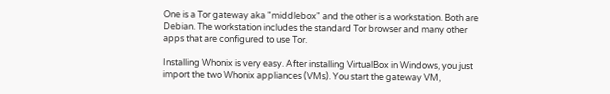One is a Tor gateway aka "middlebox" and the other is a workstation. Both are Debian. The workstation includes the standard Tor browser and many other apps that are configured to use Tor.

Installing Whonix is very easy. After installing VirtualBox in Windows, you just import the two Whonix appliances (VMs). You start the gateway VM,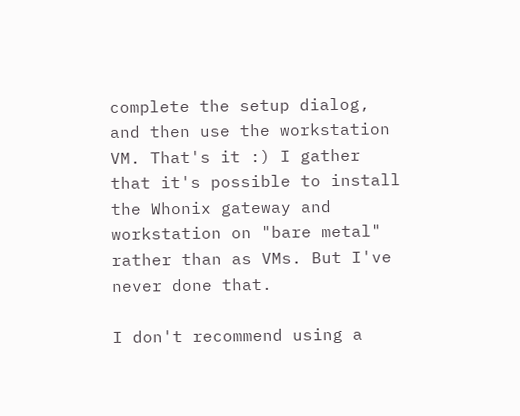complete the setup dialog, and then use the workstation VM. That's it :) I gather that it's possible to install the Whonix gateway and workstation on "bare metal" rather than as VMs. But I've never done that.

I don't recommend using a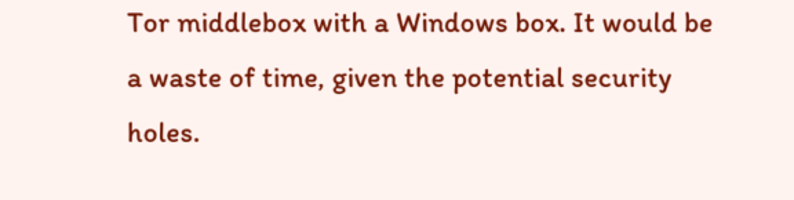Tor middlebox with a Windows box. It would be a waste of time, given the potential security holes.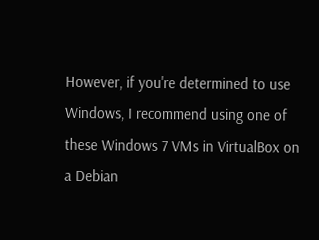However, if you're determined to use Windows, I recommend using one of these Windows 7 VMs in VirtualBox on a Debian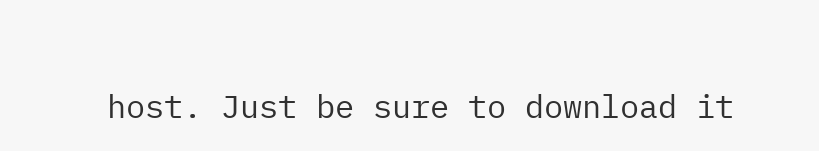host. Just be sure to download it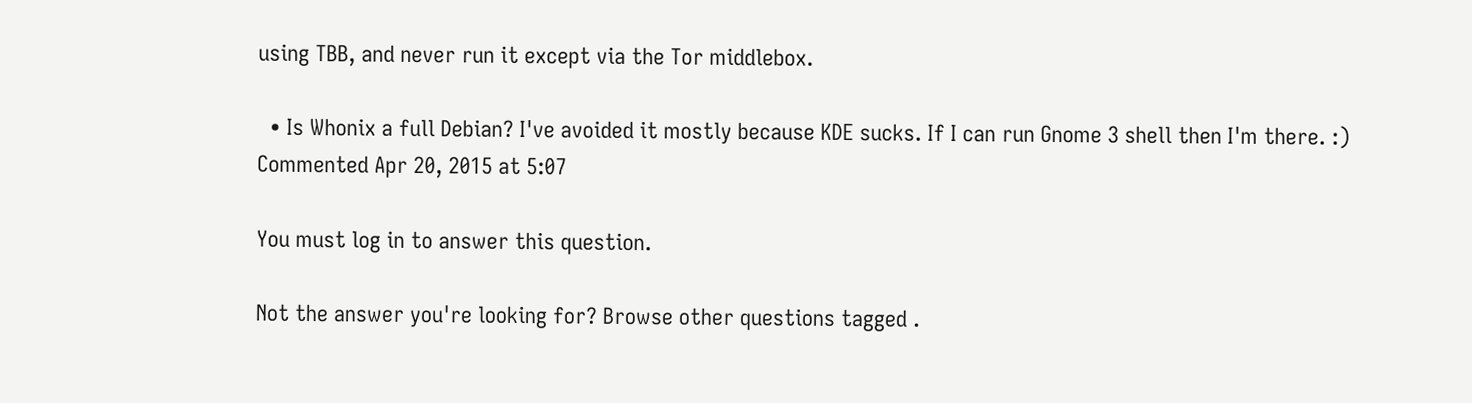using TBB, and never run it except via the Tor middlebox.

  • Is Whonix a full Debian? I've avoided it mostly because KDE sucks. If I can run Gnome 3 shell then I'm there. :) Commented Apr 20, 2015 at 5:07

You must log in to answer this question.

Not the answer you're looking for? Browse other questions tagged .